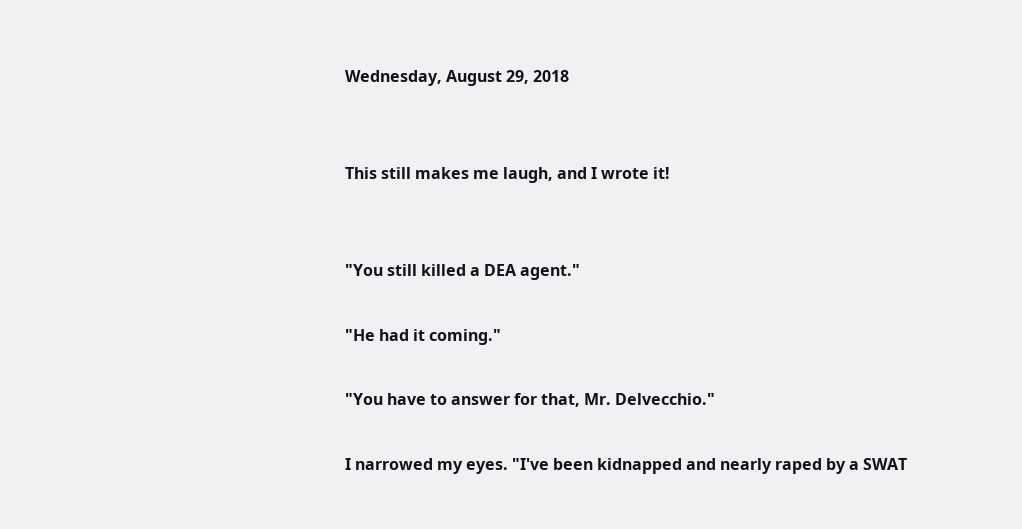Wednesday, August 29, 2018


This still makes me laugh, and I wrote it!


"You still killed a DEA agent."

"He had it coming."

"You have to answer for that, Mr. Delvecchio."

I narrowed my eyes. "I've been kidnapped and nearly raped by a SWAT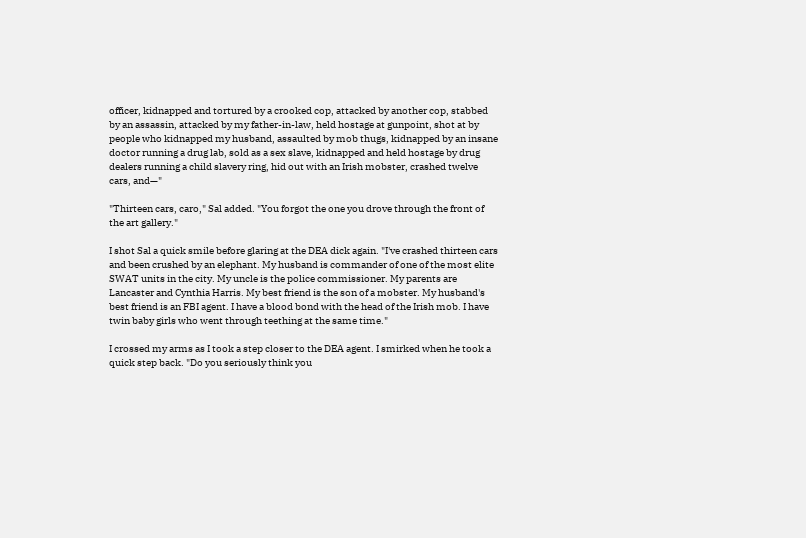officer, kidnapped and tortured by a crooked cop, attacked by another cop, stabbed by an assassin, attacked by my father-in-law, held hostage at gunpoint, shot at by people who kidnapped my husband, assaulted by mob thugs, kidnapped by an insane doctor running a drug lab, sold as a sex slave, kidnapped and held hostage by drug dealers running a child slavery ring, hid out with an Irish mobster, crashed twelve cars, and—"

"Thirteen cars, caro," Sal added. "You forgot the one you drove through the front of the art gallery."

I shot Sal a quick smile before glaring at the DEA dick again. "I've crashed thirteen cars and been crushed by an elephant. My husband is commander of one of the most elite SWAT units in the city. My uncle is the police commissioner. My parents are Lancaster and Cynthia Harris. My best friend is the son of a mobster. My husband's best friend is an FBI agent. I have a blood bond with the head of the Irish mob. I have twin baby girls who went through teething at the same time."

I crossed my arms as I took a step closer to the DEA agent. I smirked when he took a quick step back. "Do you seriously think you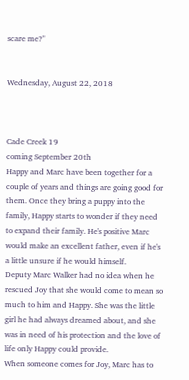scare me?"


Wednesday, August 22, 2018



Cade Creek 19
coming September 20th
Happy and Marc have been together for a couple of years and things are going good for them. Once they bring a puppy into the family, Happy starts to wonder if they need to expand their family. He's positive Marc would make an excellent father, even if he's a little unsure if he would himself.
Deputy Marc Walker had no idea when he rescued Joy that she would come to mean so much to him and Happy. She was the little girl he had always dreamed about, and she was in need of his protection and the love of life only Happy could provide.
When someone comes for Joy, Marc has to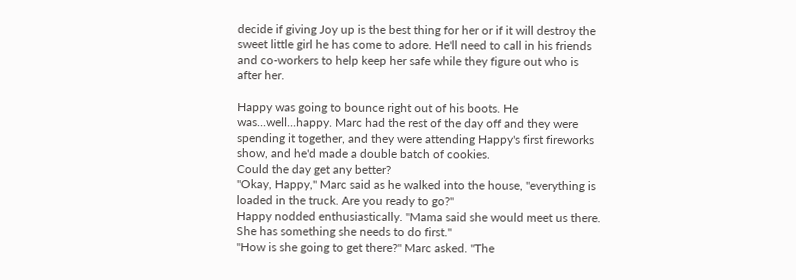decide if giving Joy up is the best thing for her or if it will destroy the sweet little girl he has come to adore. He'll need to call in his friends and co-workers to help keep her safe while they figure out who is after her.

Happy was going to bounce right out of his boots. He was...well...happy. Marc had the rest of the day off and they were spending it together, and they were attending Happy's first fireworks show, and he'd made a double batch of cookies.
Could the day get any better?
"Okay, Happy," Marc said as he walked into the house, "everything is loaded in the truck. Are you ready to go?"
Happy nodded enthusiastically. "Mama said she would meet us there. She has something she needs to do first."
"How is she going to get there?" Marc asked. "The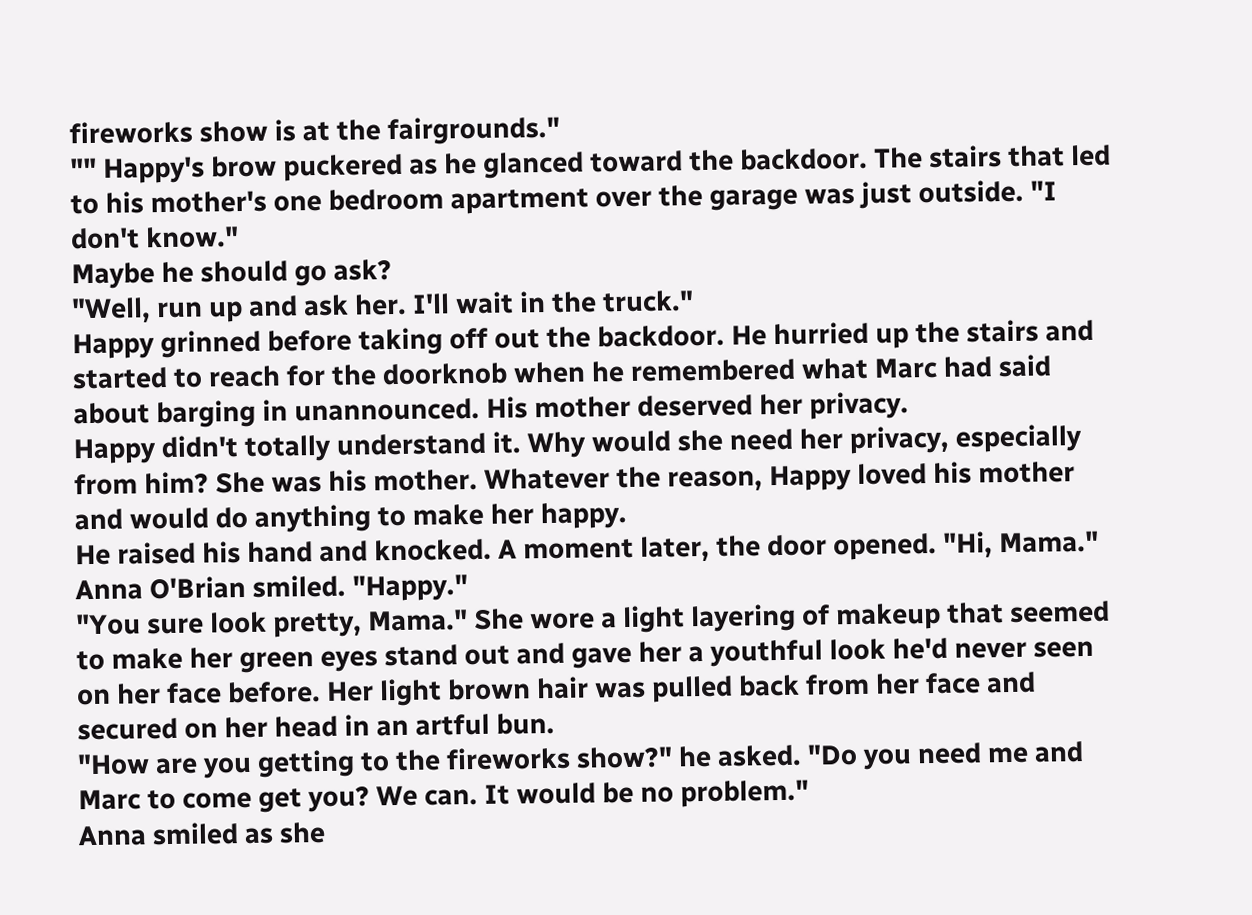fireworks show is at the fairgrounds."
"" Happy's brow puckered as he glanced toward the backdoor. The stairs that led to his mother's one bedroom apartment over the garage was just outside. "I don't know."
Maybe he should go ask?
"Well, run up and ask her. I'll wait in the truck."
Happy grinned before taking off out the backdoor. He hurried up the stairs and started to reach for the doorknob when he remembered what Marc had said about barging in unannounced. His mother deserved her privacy.
Happy didn't totally understand it. Why would she need her privacy, especially from him? She was his mother. Whatever the reason, Happy loved his mother and would do anything to make her happy.
He raised his hand and knocked. A moment later, the door opened. "Hi, Mama."
Anna O'Brian smiled. "Happy."
"You sure look pretty, Mama." She wore a light layering of makeup that seemed to make her green eyes stand out and gave her a youthful look he'd never seen on her face before. Her light brown hair was pulled back from her face and secured on her head in an artful bun.
"How are you getting to the fireworks show?" he asked. "Do you need me and Marc to come get you? We can. It would be no problem."
Anna smiled as she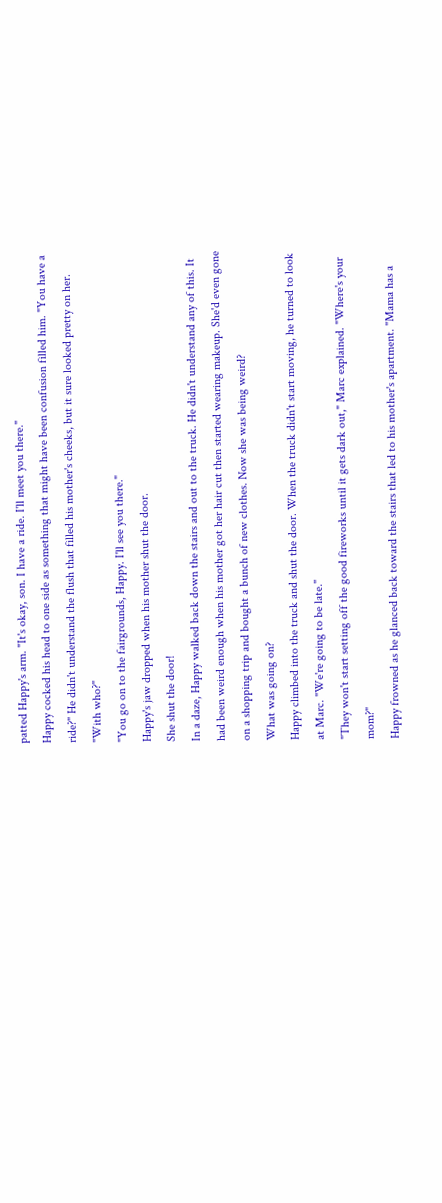patted Happy's arm. "It's okay, son. I have a ride. I'll meet you there."
Happy cocked his head to one side as something that might have been confusion filled him. "You have a ride?" He didn't understand the flush that filled his mother's cheeks, but it sure looked pretty on her. "With who?"
"You go on to the fairgrounds, Happy. I'll see you there."
Happy's jaw dropped when his mother shut the door.
She shut the door!
In a daze, Happy walked back down the stairs and out to the truck. He didn't understand any of this. It had been weird enough when his mother got her hair cut then started wearing makeup. She'd even gone on a shopping trip and bought a bunch of new clothes. Now she was being weird?
What was going on?
Happy climbed into the truck and shut the door. When the truck didn't start moving, he turned to look at Marc. "We're going to be late."
"They won't start setting off the good fireworks until it gets dark out," Marc explained. "Where's your mom?"
Happy frowned as he glanced back toward the stairs that led to his mother's apartment. "Mama has a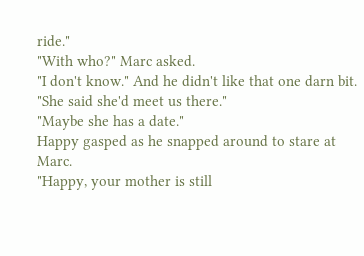ride."
"With who?" Marc asked.
"I don't know." And he didn't like that one darn bit. "She said she'd meet us there."
"Maybe she has a date."
Happy gasped as he snapped around to stare at Marc.
"Happy, your mother is still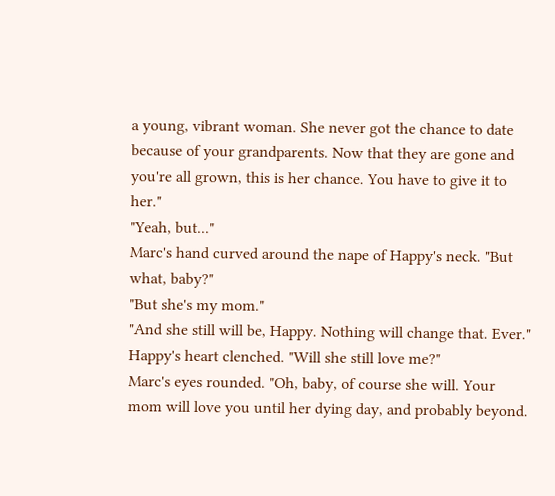a young, vibrant woman. She never got the chance to date because of your grandparents. Now that they are gone and you're all grown, this is her chance. You have to give it to her."
"Yeah, but..."
Marc's hand curved around the nape of Happy's neck. "But what, baby?"
"But she's my mom."
"And she still will be, Happy. Nothing will change that. Ever."
Happy's heart clenched. "Will she still love me?"
Marc's eyes rounded. "Oh, baby, of course she will. Your mom will love you until her dying day, and probably beyond.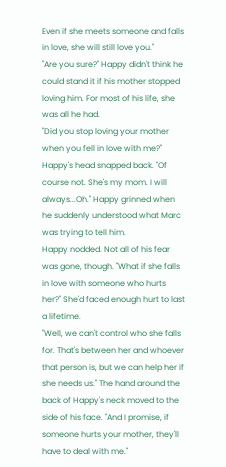Even if she meets someone and falls in love, she will still love you."
"Are you sure?" Happy didn't think he could stand it if his mother stopped loving him. For most of his life, she was all he had.
"Did you stop loving your mother when you fell in love with me?"
Happy's head snapped back. "Of course not. She's my mom. I will always...Oh." Happy grinned when he suddenly understood what Marc was trying to tell him.
Happy nodded. Not all of his fear was gone, though. "What if she falls in love with someone who hurts her?" She'd faced enough hurt to last a lifetime.
"Well, we can't control who she falls for. That's between her and whoever that person is, but we can help her if she needs us." The hand around the back of Happy's neck moved to the side of his face. "And I promise, if someone hurts your mother, they'll have to deal with me."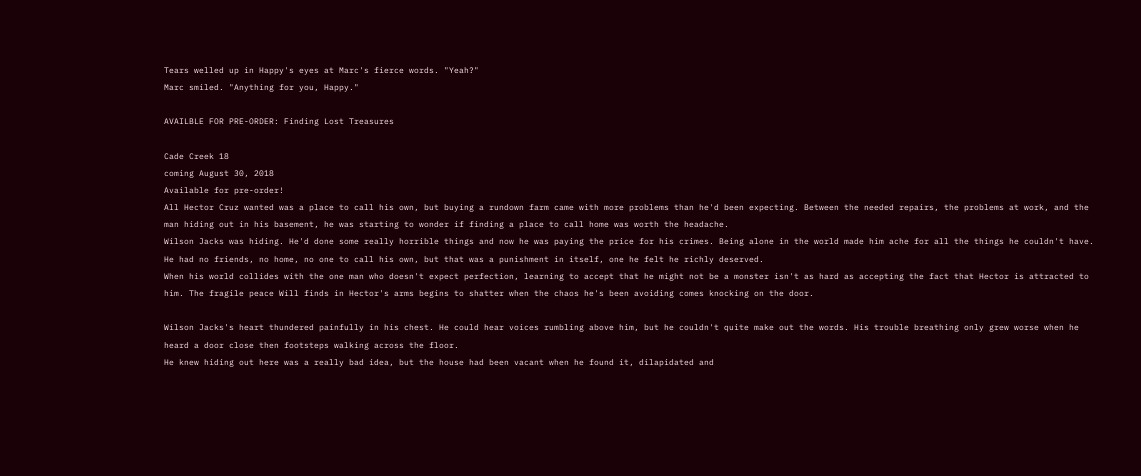Tears welled up in Happy's eyes at Marc's fierce words. "Yeah?"
Marc smiled. "Anything for you, Happy."

AVAILBLE FOR PRE-ORDER: Finding Lost Treasures

Cade Creek 18
coming August 30, 2018
Available for pre-order!
All Hector Cruz wanted was a place to call his own, but buying a rundown farm came with more problems than he'd been expecting. Between the needed repairs, the problems at work, and the man hiding out in his basement, he was starting to wonder if finding a place to call home was worth the headache.
Wilson Jacks was hiding. He'd done some really horrible things and now he was paying the price for his crimes. Being alone in the world made him ache for all the things he couldn't have. He had no friends, no home, no one to call his own, but that was a punishment in itself, one he felt he richly deserved.
When his world collides with the one man who doesn't expect perfection, learning to accept that he might not be a monster isn't as hard as accepting the fact that Hector is attracted to him. The fragile peace Will finds in Hector's arms begins to shatter when the chaos he's been avoiding comes knocking on the door.

Wilson Jacks's heart thundered painfully in his chest. He could hear voices rumbling above him, but he couldn't quite make out the words. His trouble breathing only grew worse when he heard a door close then footsteps walking across the floor.
He knew hiding out here was a really bad idea, but the house had been vacant when he found it, dilapidated and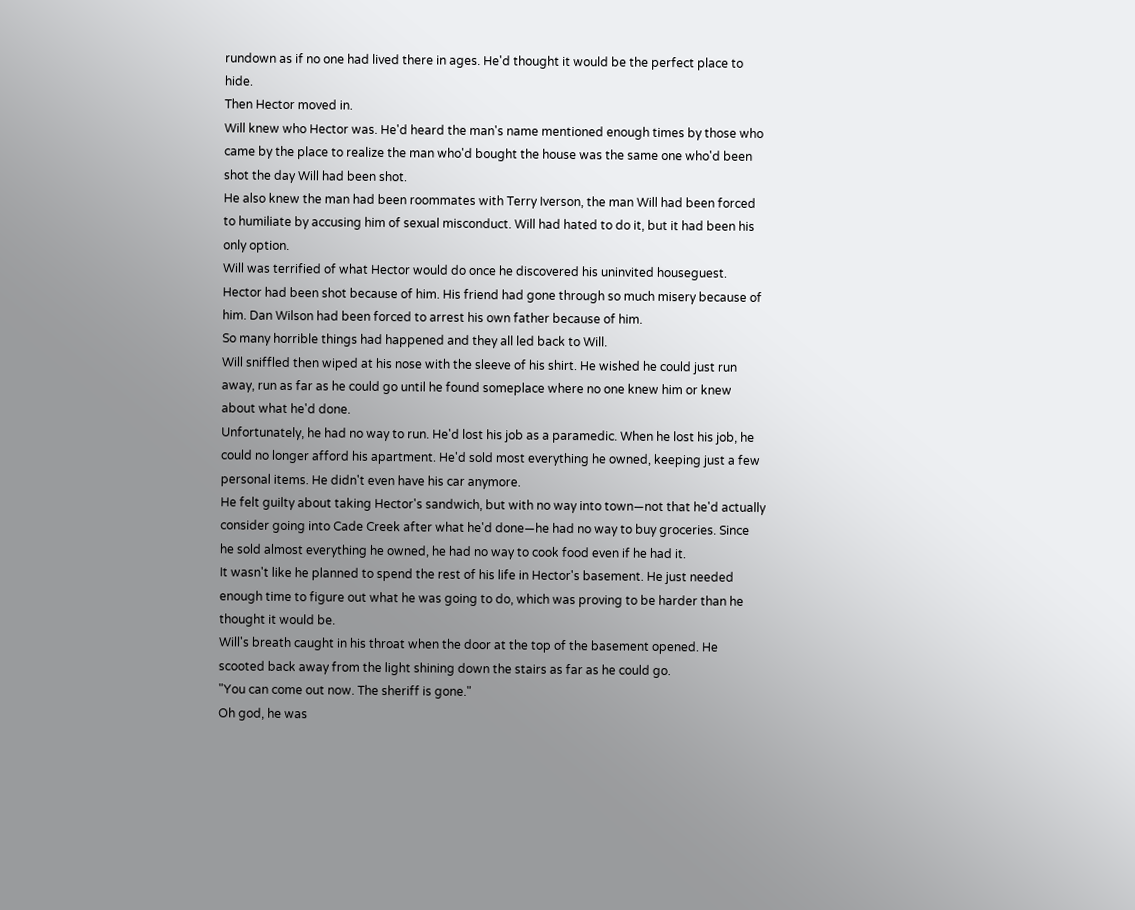rundown as if no one had lived there in ages. He'd thought it would be the perfect place to hide.
Then Hector moved in.
Will knew who Hector was. He'd heard the man's name mentioned enough times by those who came by the place to realize the man who'd bought the house was the same one who'd been shot the day Will had been shot.
He also knew the man had been roommates with Terry Iverson, the man Will had been forced to humiliate by accusing him of sexual misconduct. Will had hated to do it, but it had been his only option.
Will was terrified of what Hector would do once he discovered his uninvited houseguest. Hector had been shot because of him. His friend had gone through so much misery because of him. Dan Wilson had been forced to arrest his own father because of him.
So many horrible things had happened and they all led back to Will.
Will sniffled then wiped at his nose with the sleeve of his shirt. He wished he could just run away, run as far as he could go until he found someplace where no one knew him or knew about what he'd done.
Unfortunately, he had no way to run. He'd lost his job as a paramedic. When he lost his job, he could no longer afford his apartment. He'd sold most everything he owned, keeping just a few personal items. He didn't even have his car anymore.
He felt guilty about taking Hector's sandwich, but with no way into town—not that he'd actually consider going into Cade Creek after what he'd done—he had no way to buy groceries. Since he sold almost everything he owned, he had no way to cook food even if he had it.
It wasn't like he planned to spend the rest of his life in Hector's basement. He just needed enough time to figure out what he was going to do, which was proving to be harder than he thought it would be.
Will's breath caught in his throat when the door at the top of the basement opened. He scooted back away from the light shining down the stairs as far as he could go.
"You can come out now. The sheriff is gone."
Oh god, he was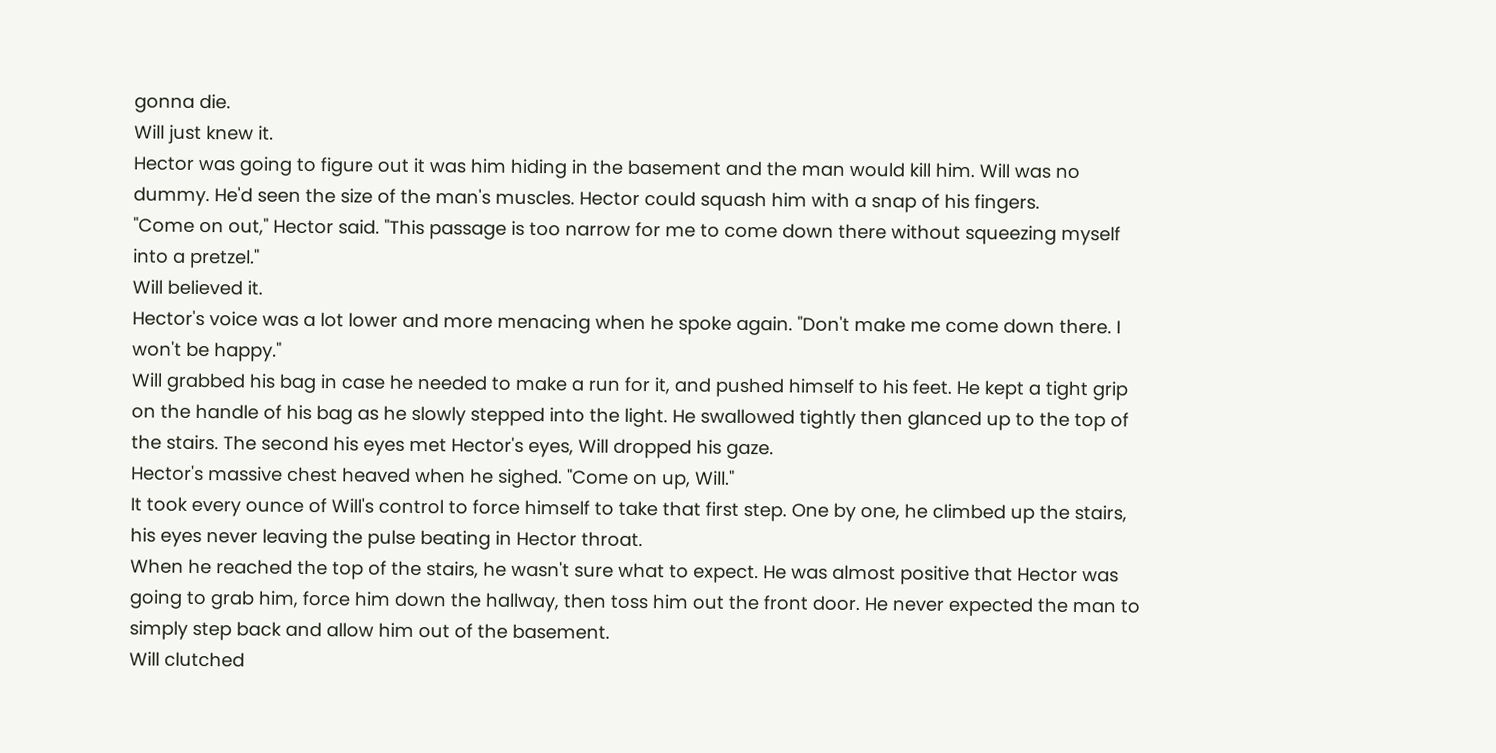gonna die.
Will just knew it.
Hector was going to figure out it was him hiding in the basement and the man would kill him. Will was no dummy. He'd seen the size of the man's muscles. Hector could squash him with a snap of his fingers.
"Come on out," Hector said. "This passage is too narrow for me to come down there without squeezing myself into a pretzel."
Will believed it.
Hector's voice was a lot lower and more menacing when he spoke again. "Don't make me come down there. I won't be happy."
Will grabbed his bag in case he needed to make a run for it, and pushed himself to his feet. He kept a tight grip on the handle of his bag as he slowly stepped into the light. He swallowed tightly then glanced up to the top of the stairs. The second his eyes met Hector's eyes, Will dropped his gaze.
Hector's massive chest heaved when he sighed. "Come on up, Will."
It took every ounce of Will's control to force himself to take that first step. One by one, he climbed up the stairs, his eyes never leaving the pulse beating in Hector throat.
When he reached the top of the stairs, he wasn't sure what to expect. He was almost positive that Hector was going to grab him, force him down the hallway, then toss him out the front door. He never expected the man to simply step back and allow him out of the basement.
Will clutched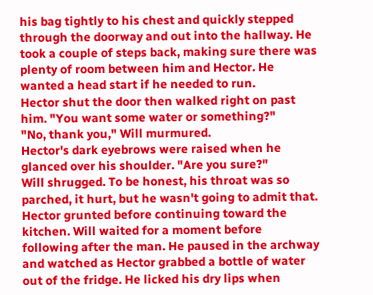his bag tightly to his chest and quickly stepped through the doorway and out into the hallway. He took a couple of steps back, making sure there was plenty of room between him and Hector. He wanted a head start if he needed to run.
Hector shut the door then walked right on past him. "You want some water or something?"
"No, thank you," Will murmured.
Hector's dark eyebrows were raised when he glanced over his shoulder. "Are you sure?"
Will shrugged. To be honest, his throat was so parched, it hurt, but he wasn't going to admit that.
Hector grunted before continuing toward the kitchen. Will waited for a moment before following after the man. He paused in the archway and watched as Hector grabbed a bottle of water out of the fridge. He licked his dry lips when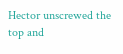Hector unscrewed the top and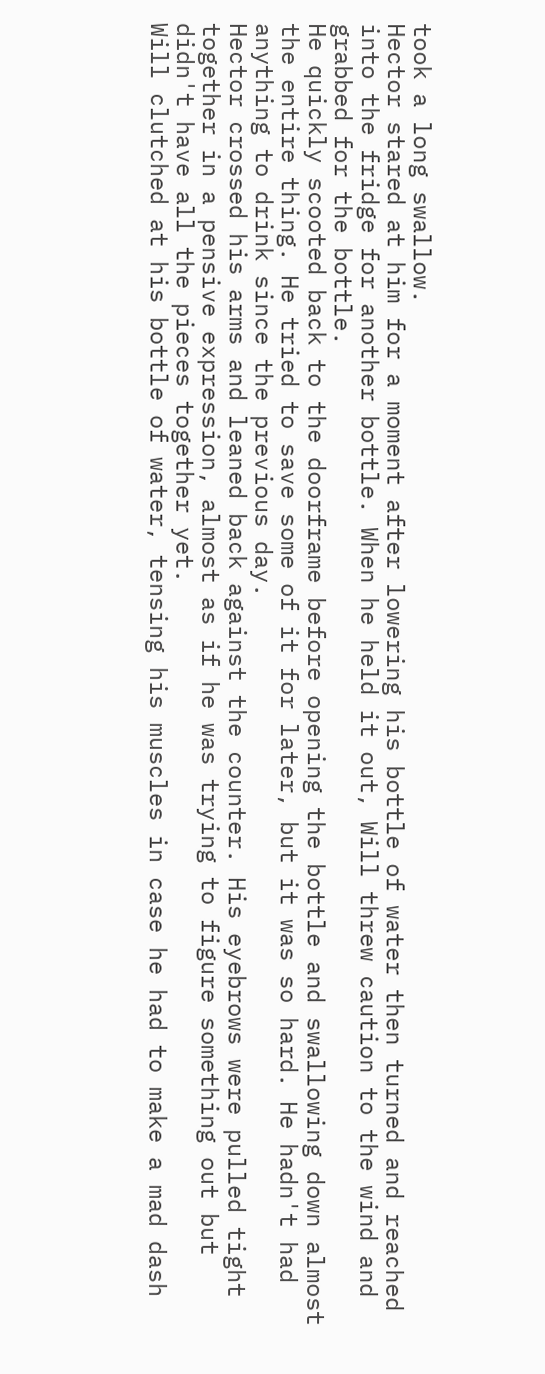took a long swallow.
Hector stared at him for a moment after lowering his bottle of water then turned and reached into the fridge for another bottle. When he held it out, Will threw caution to the wind and grabbed for the bottle.
He quickly scooted back to the doorframe before opening the bottle and swallowing down almost the entire thing. He tried to save some of it for later, but it was so hard. He hadn't had anything to drink since the previous day.
Hector crossed his arms and leaned back against the counter. His eyebrows were pulled tight together in a pensive expression, almost as if he was trying to figure something out but didn't have all the pieces together yet.
Will clutched at his bottle of water, tensing his muscles in case he had to make a mad dash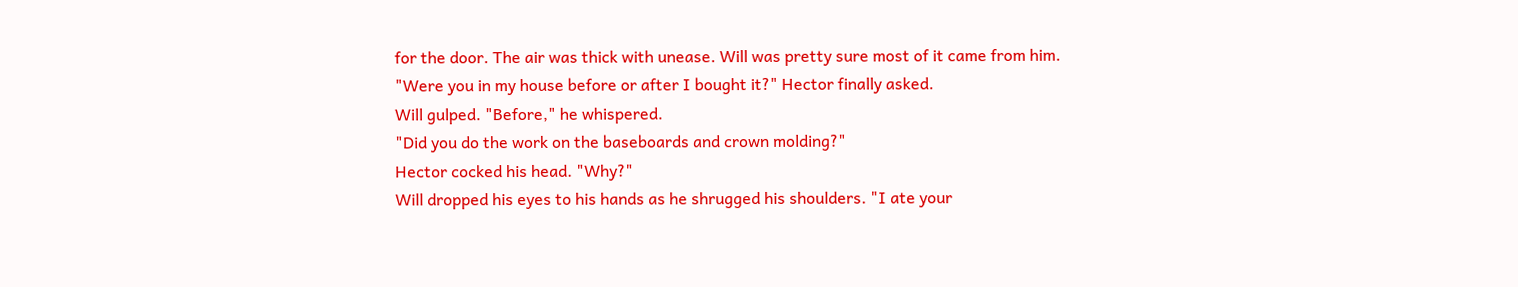for the door. The air was thick with unease. Will was pretty sure most of it came from him.
"Were you in my house before or after I bought it?" Hector finally asked.
Will gulped. "Before," he whispered.
"Did you do the work on the baseboards and crown molding?"
Hector cocked his head. "Why?"
Will dropped his eyes to his hands as he shrugged his shoulders. "I ate your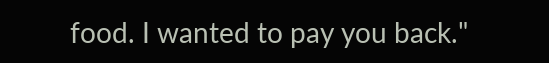food. I wanted to pay you back."